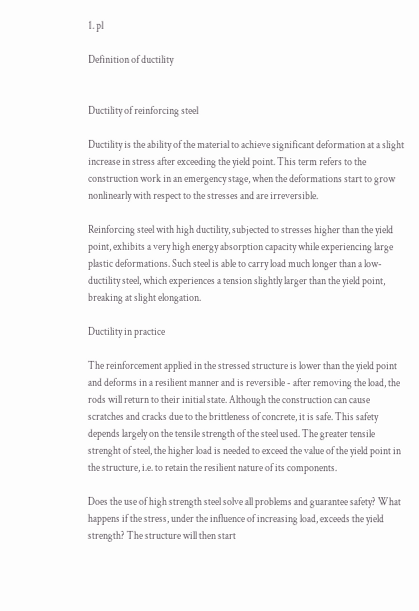1. pl

Definition of ductility


Ductility of reinforcing steel

Ductility is the ability of the material to achieve significant deformation at a slight increase in stress after exceeding the yield point. This term refers to the construction work in an emergency stage, when the deformations start to grow nonlinearly with respect to the stresses and are irreversible.

Reinforcing steel with high ductility, subjected to stresses higher than the yield point, exhibits a very high energy absorption capacity while experiencing large plastic deformations. Such steel is able to carry load much longer than a low-ductility steel, which experiences a tension slightly larger than the yield point, breaking at slight elongation.

Ductility in practice

The reinforcement applied in the stressed structure is lower than the yield point and deforms in a resilient manner and is reversible - after removing the load, the rods will return to their initial state. Although the construction can cause scratches and cracks due to the brittleness of concrete, it is safe. This safety depends largely on the tensile strength of the steel used. The greater tensile strenght of steel, the higher load is needed to exceed the value of the yield point in the structure, i.e. to retain the resilient nature of its components.

Does the use of high strength steel solve all problems and guarantee safety? What happens if the stress, under the influence of increasing load, exceeds the yield strength? The structure will then start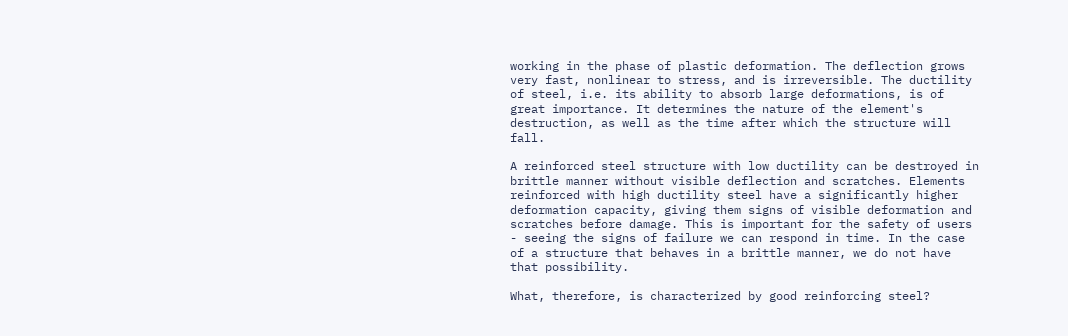working in the phase of plastic deformation. The deflection grows very fast, nonlinear to stress, and is irreversible. The ductility of steel, i.e. its ability to absorb large deformations, is of great importance. It determines the nature of the element's destruction, as well as the time after which the structure will fall.

A reinforced steel structure with low ductility can be destroyed in brittle manner without visible deflection and scratches. Elements reinforced with high ductility steel have a significantly higher deformation capacity, giving them signs of visible deformation and scratches before damage. This is important for the safety of users - seeing the signs of failure we can respond in time. In the case of a structure that behaves in a brittle manner, we do not have that possibility.

What, therefore, is characterized by good reinforcing steel?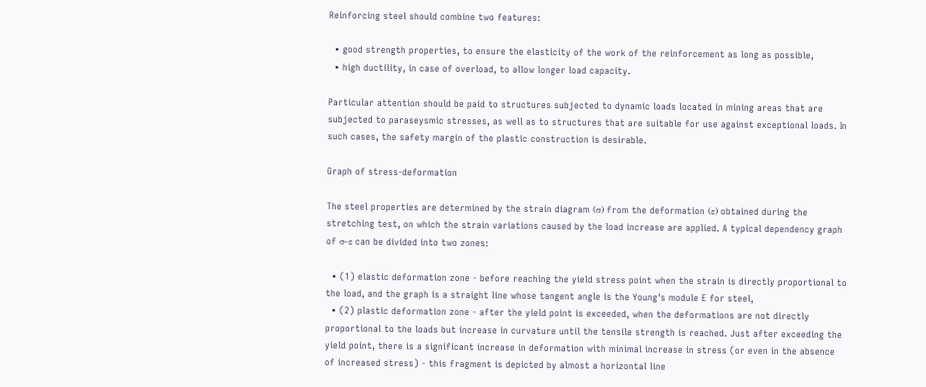Reinforcing steel should combine two features:

  • good strength properties, to ensure the elasticity of the work of the reinforcement as long as possible,
  • high ductility, in case of overload, to allow longer load capacity.

Particular attention should be paid to structures subjected to dynamic loads located in mining areas that are subjected to paraseysmic stresses, as well as to structures that are suitable for use against exceptional loads. In such cases, the safety margin of the plastic construction is desirable.

Graph of stress-deformation

The steel properties are determined by the strain diagram (σ) from the deformation (ε) obtained during the stretching test, on which the strain variations caused by the load increase are applied. A typical dependency graph of σ-ε can be divided into two zones:

  • (1) elastic deformation zone - before reaching the yield stress point when the strain is directly proportional to the load, and the graph is a straight line whose tangent angle is the Young's module E for steel,
  • (2) plastic deformation zone - after the yield point is exceeded, when the deformations are not directly proportional to the loads but increase in curvature until the tensile strength is reached. Just after exceeding the yield point, there is a significant increase in deformation with minimal increase in stress (or even in the absence of increased stress) - this fragment is depicted by almost a horizontal line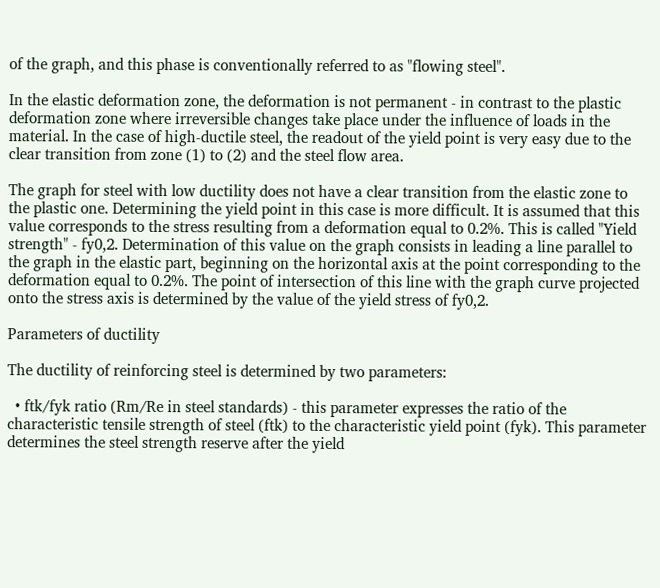of the graph, and this phase is conventionally referred to as "flowing steel".

In the elastic deformation zone, the deformation is not permanent - in contrast to the plastic deformation zone where irreversible changes take place under the influence of loads in the material. In the case of high-ductile steel, the readout of the yield point is very easy due to the clear transition from zone (1) to (2) and the steel flow area.

The graph for steel with low ductility does not have a clear transition from the elastic zone to the plastic one. Determining the yield point in this case is more difficult. It is assumed that this value corresponds to the stress resulting from a deformation equal to 0.2%. This is called "Yield strength" - fy0,2. Determination of this value on the graph consists in leading a line parallel to the graph in the elastic part, beginning on the horizontal axis at the point corresponding to the deformation equal to 0.2%. The point of intersection of this line with the graph curve projected onto the stress axis is determined by the value of the yield stress of fy0,2.

Parameters of ductility

The ductility of reinforcing steel is determined by two parameters:

  • ftk/fyk ratio (Rm/Re in steel standards) - this parameter expresses the ratio of the characteristic tensile strength of steel (ftk) to the characteristic yield point (fyk). This parameter determines the steel strength reserve after the yield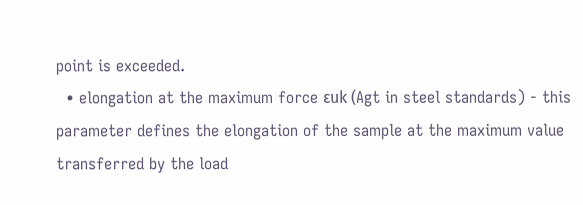point is exceeded.
  • elongation at the maximum force εuk (Agt in steel standards) - this parameter defines the elongation of the sample at the maximum value transferred by the load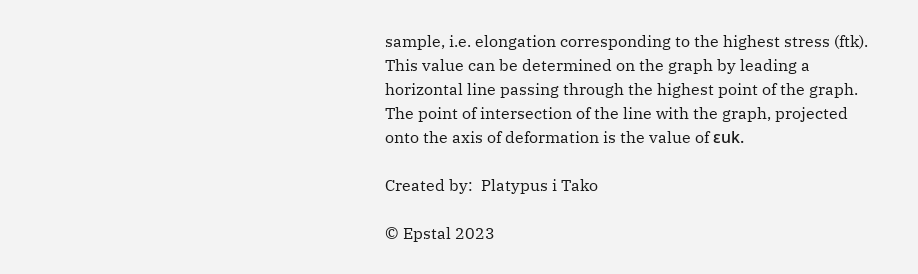sample, i.e. elongation corresponding to the highest stress (ftk). This value can be determined on the graph by leading a horizontal line passing through the highest point of the graph. The point of intersection of the line with the graph, projected onto the axis of deformation is the value of εuk.

Created by:  Platypus i Tako

© Epstal 2023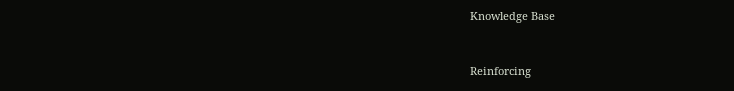Knowledge Base


Reinforcing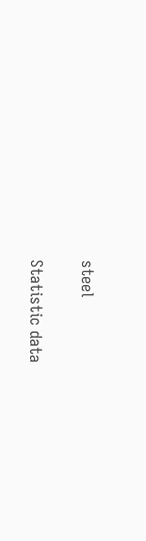steel

Statistic data